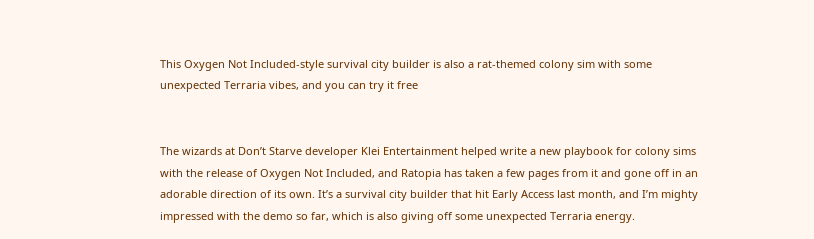This Oxygen Not Included-style survival city builder is also a rat-themed colony sim with some unexpected Terraria vibes, and you can try it free


The wizards at Don’t Starve developer Klei Entertainment helped write a new playbook for colony sims with the release of Oxygen Not Included, and Ratopia has taken a few pages from it and gone off in an adorable direction of its own. It’s a survival city builder that hit Early Access last month, and I’m mighty impressed with the demo so far, which is also giving off some unexpected Terraria energy.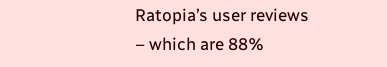Ratopia’s user reviews – which are 88%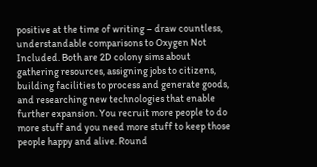positive at the time of writing – draw countless, understandable comparisons to Oxygen Not Included. Both are 2D colony sims about gathering resources, assigning jobs to citizens, building facilities to process and generate goods, and researching new technologies that enable further expansion. You recruit more people to do more stuff and you need more stuff to keep those people happy and alive. Round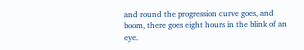and round the progression curve goes, and boom, there goes eight hours in the blink of an eye.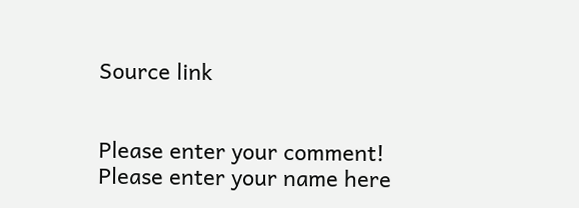Source link


Please enter your comment!
Please enter your name here